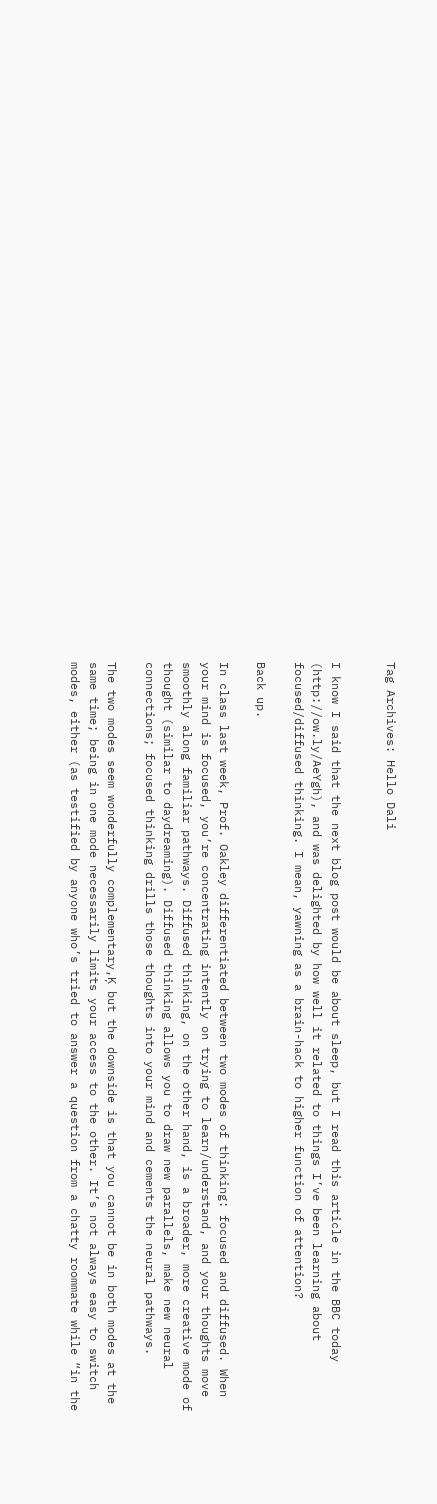Tag Archives: Hello Dali


I know I said that the next blog post would be about sleep, but I read this article in the BBC today (http://ow.ly/AeYgh), and was delighted by how well it related to things I’ve been learning about focused/diffused thinking. I mean, yawning as a brain-hack to higher function of attention?

Back up.

In class last week, Prof. Oakley differentiated between two modes of thinking: focused and diffused. When your mind is focused, you’re concentrating intently on trying to learn/understand, and your thoughts move smoothly along familiar pathways. Diffused thinking, on the other hand, is a broader, more creative mode of thought (similar to daydreaming). Diffused thinking allows you to draw new parallels, make new neural connections; focused thinking drills those thoughts into your mind and cements the neural pathways.

The two modes seem wonderfully complementary‚Ķ but the downside is that you cannot be in both modes at the same time; being in one mode necessarily limits your access to the other. It’s not always easy to switch modes, either (as testified by anyone who’s tried to answer a question from a chatty roommate while “in the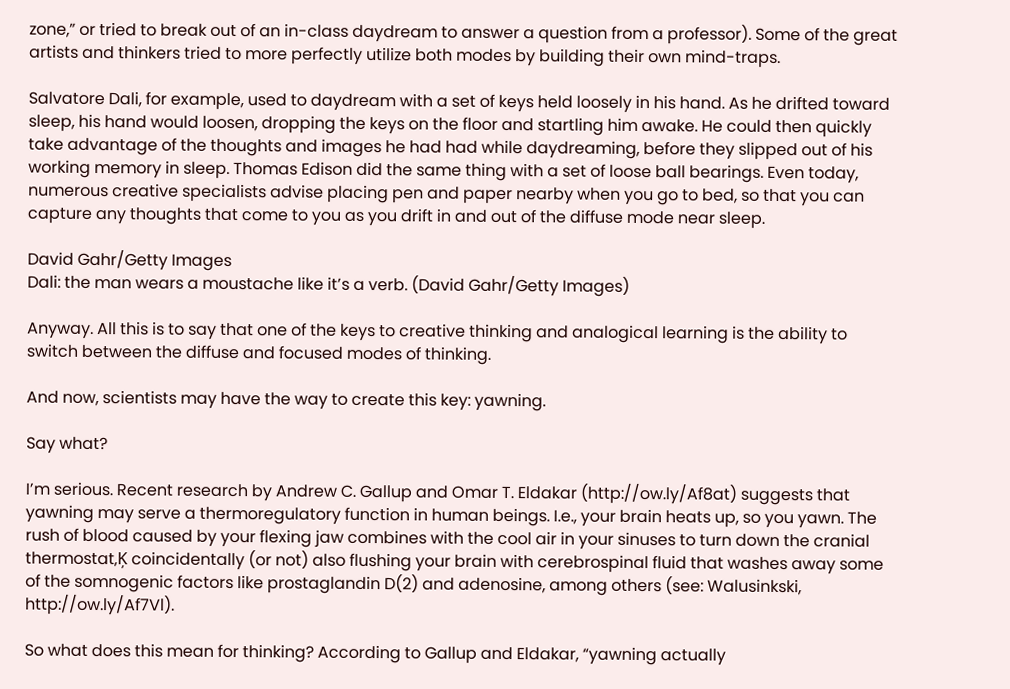zone,” or tried to break out of an in-class daydream to answer a question from a professor). Some of the great artists and thinkers tried to more perfectly utilize both modes by building their own mind-traps.

Salvatore Dali, for example, used to daydream with a set of keys held loosely in his hand. As he drifted toward sleep, his hand would loosen, dropping the keys on the floor and startling him awake. He could then quickly take advantage of the thoughts and images he had had while daydreaming, before they slipped out of his working memory in sleep. Thomas Edison did the same thing with a set of loose ball bearings. Even today, numerous creative specialists advise placing pen and paper nearby when you go to bed, so that you can capture any thoughts that come to you as you drift in and out of the diffuse mode near sleep.

David Gahr/Getty Images
Dali: the man wears a moustache like it’s a verb. (David Gahr/Getty Images)

Anyway. All this is to say that one of the keys to creative thinking and analogical learning is the ability to switch between the diffuse and focused modes of thinking.

And now, scientists may have the way to create this key: yawning.

Say what?

I’m serious. Recent research by Andrew C. Gallup and Omar T. Eldakar (http://ow.ly/Af8at) suggests that yawning may serve a thermoregulatory function in human beings. I.e., your brain heats up, so you yawn. The rush of blood caused by your flexing jaw combines with the cool air in your sinuses to turn down the cranial thermostat‚Ķ coincidentally (or not) also flushing your brain with cerebrospinal fluid that washes away some of the somnogenic factors like prostaglandin D(2) and adenosine, among others (see: Walusinkski, http://ow.ly/Af7Vl).

So what does this mean for thinking? According to Gallup and Eldakar, “yawning actually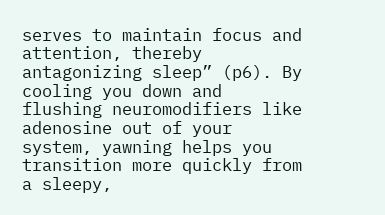serves to maintain focus and attention, thereby antagonizing sleep” (p6). By cooling you down and flushing neuromodifiers like adenosine out of your system, yawning helps you transition more quickly from a sleepy,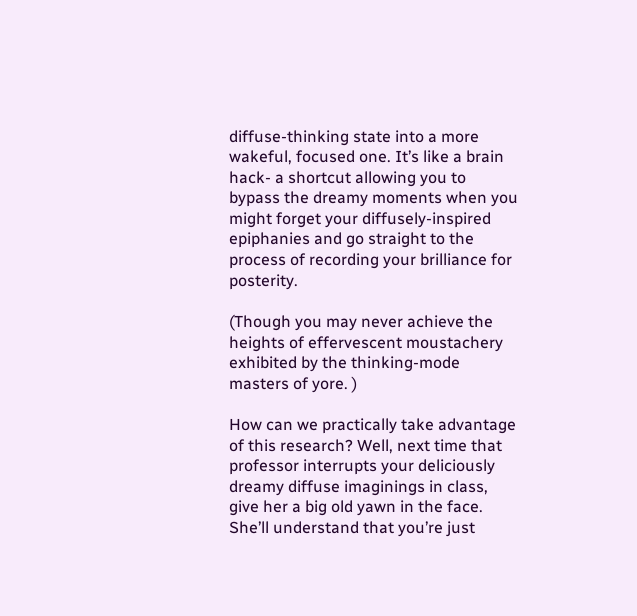diffuse-thinking state into a more wakeful, focused one. It’s like a brain hack- a shortcut allowing you to bypass the dreamy moments when you might forget your diffusely-inspired epiphanies and go straight to the process of recording your brilliance for posterity.

(Though you may never achieve the heights of effervescent moustachery exhibited by the thinking-mode masters of yore. )

How can we practically take advantage of this research? Well, next time that professor interrupts your deliciously dreamy diffuse imaginings in class, give her a big old yawn in the face. She’ll understand that you’re just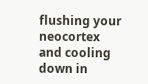flushing your neocortex and cooling down in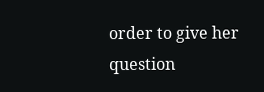order to give her question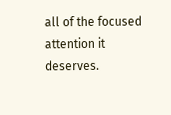all of the focused attention it deserves.